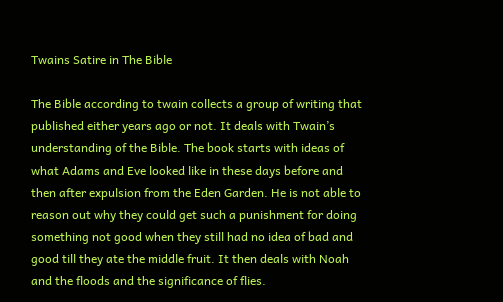Twains Satire in The Bible

The Bible according to twain collects a group of writing that published either years ago or not. It deals with Twain’s understanding of the Bible. The book starts with ideas of what Adams and Eve looked like in these days before and then after expulsion from the Eden Garden. He is not able to reason out why they could get such a punishment for doing something not good when they still had no idea of bad and good till they ate the middle fruit. It then deals with Noah and the floods and the significance of flies.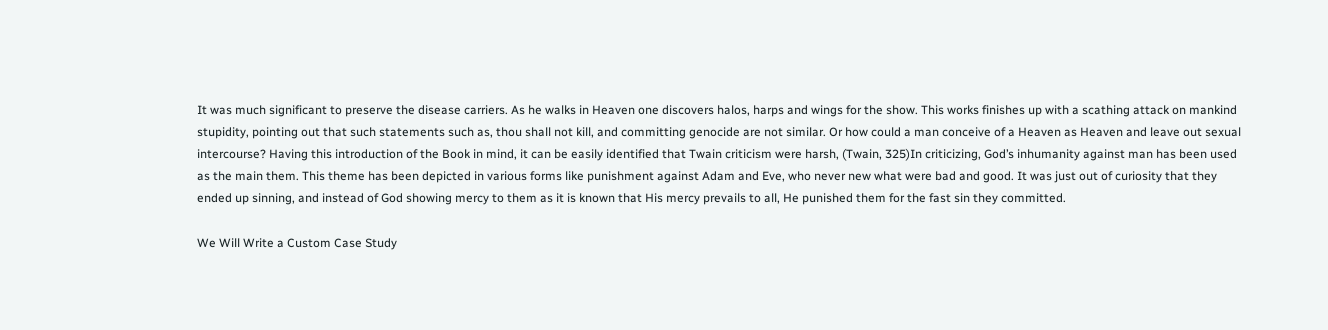It was much significant to preserve the disease carriers. As he walks in Heaven one discovers halos, harps and wings for the show. This works finishes up with a scathing attack on mankind stupidity, pointing out that such statements such as, thou shall not kill, and committing genocide are not similar. Or how could a man conceive of a Heaven as Heaven and leave out sexual intercourse? Having this introduction of the Book in mind, it can be easily identified that Twain criticism were harsh, (Twain, 325)In criticizing, God’s inhumanity against man has been used as the main them. This theme has been depicted in various forms like punishment against Adam and Eve, who never new what were bad and good. It was just out of curiosity that they ended up sinning, and instead of God showing mercy to them as it is known that His mercy prevails to all, He punished them for the fast sin they committed.

We Will Write a Custom Case Study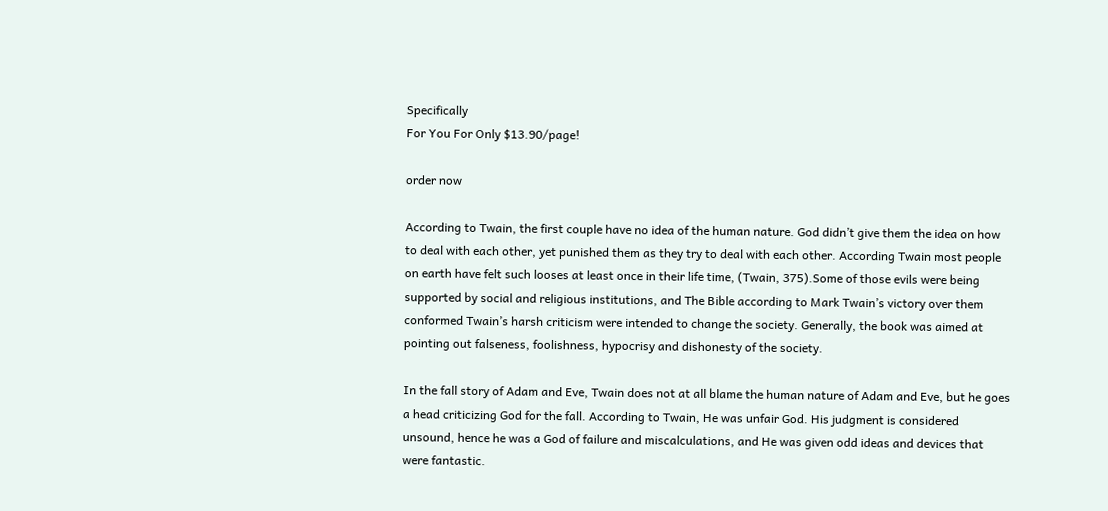Specifically
For You For Only $13.90/page!

order now

According to Twain, the first couple have no idea of the human nature. God didn’t give them the idea on how to deal with each other, yet punished them as they try to deal with each other. According Twain most people on earth have felt such looses at least once in their life time, (Twain, 375).Some of those evils were being supported by social and religious institutions, and The Bible according to Mark Twain’s victory over them conformed Twain’s harsh criticism were intended to change the society. Generally, the book was aimed at pointing out falseness, foolishness, hypocrisy and dishonesty of the society.

In the fall story of Adam and Eve, Twain does not at all blame the human nature of Adam and Eve, but he goes a head criticizing God for the fall. According to Twain, He was unfair God. His judgment is considered unsound, hence he was a God of failure and miscalculations, and He was given odd ideas and devices that were fantastic.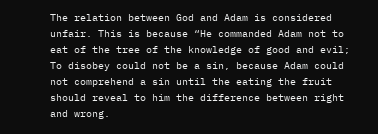The relation between God and Adam is considered unfair. This is because “He commanded Adam not to eat of the tree of the knowledge of good and evil; To disobey could not be a sin, because Adam could not comprehend a sin until the eating the fruit should reveal to him the difference between right and wrong.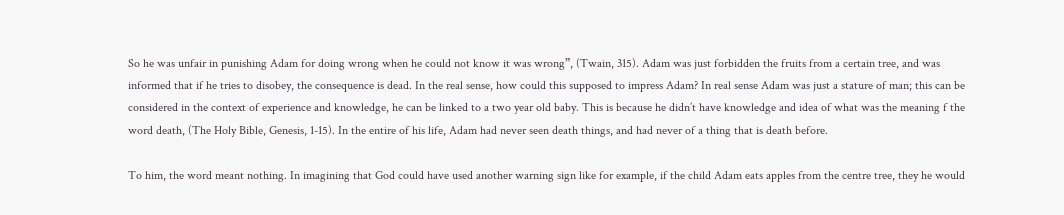So he was unfair in punishing Adam for doing wrong when he could not know it was wrong”, (Twain, 315). Adam was just forbidden the fruits from a certain tree, and was informed that if he tries to disobey, the consequence is dead. In the real sense, how could this supposed to impress Adam? In real sense Adam was just a stature of man; this can be considered in the context of experience and knowledge, he can be linked to a two year old baby. This is because he didn’t have knowledge and idea of what was the meaning f the word death, (The Holy Bible, Genesis, 1-15). In the entire of his life, Adam had never seen death things, and had never of a thing that is death before.

To him, the word meant nothing. In imagining that God could have used another warning sign like for example, if the child Adam eats apples from the centre tree, they he would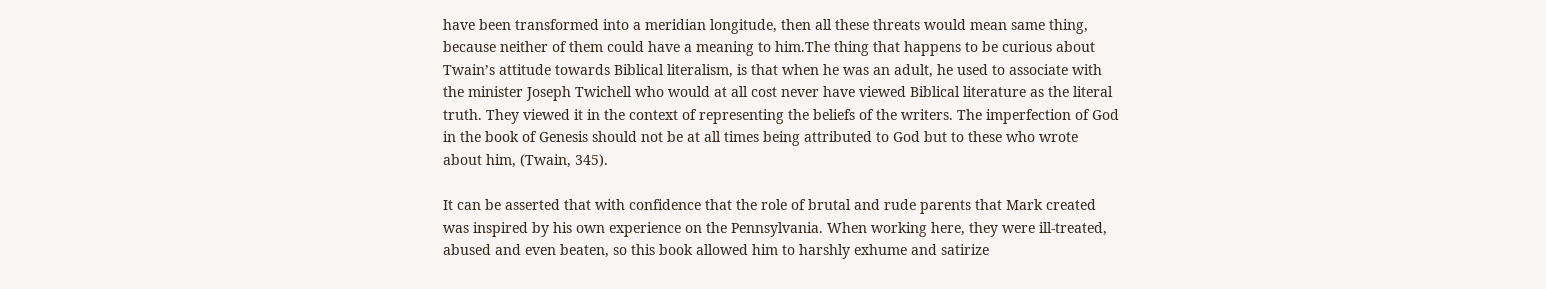have been transformed into a meridian longitude, then all these threats would mean same thing, because neither of them could have a meaning to him.The thing that happens to be curious about Twain’s attitude towards Biblical literalism, is that when he was an adult, he used to associate with the minister Joseph Twichell who would at all cost never have viewed Biblical literature as the literal truth. They viewed it in the context of representing the beliefs of the writers. The imperfection of God in the book of Genesis should not be at all times being attributed to God but to these who wrote about him, (Twain, 345).

It can be asserted that with confidence that the role of brutal and rude parents that Mark created was inspired by his own experience on the Pennsylvania. When working here, they were ill-treated, abused and even beaten, so this book allowed him to harshly exhume and satirize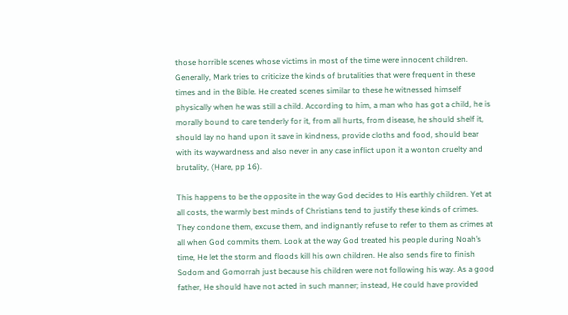those horrible scenes whose victims in most of the time were innocent children. Generally, Mark tries to criticize the kinds of brutalities that were frequent in these times and in the Bible. He created scenes similar to these he witnessed himself physically when he was still a child. According to him, a man who has got a child, he is morally bound to care tenderly for it, from all hurts, from disease, he should shelf it, should lay no hand upon it save in kindness, provide cloths and food, should bear with its waywardness and also never in any case inflict upon it a wonton cruelty and brutality, (Hare, pp 16).

This happens to be the opposite in the way God decides to His earthly children. Yet at all costs, the warmly best minds of Christians tend to justify these kinds of crimes. They condone them, excuse them, and indignantly refuse to refer to them as crimes at all when God commits them. Look at the way God treated his people during Noah’s time, He let the storm and floods kill his own children. He also sends fire to finish Sodom and Gomorrah just because his children were not following his way. As a good father, He should have not acted in such manner; instead, He could have provided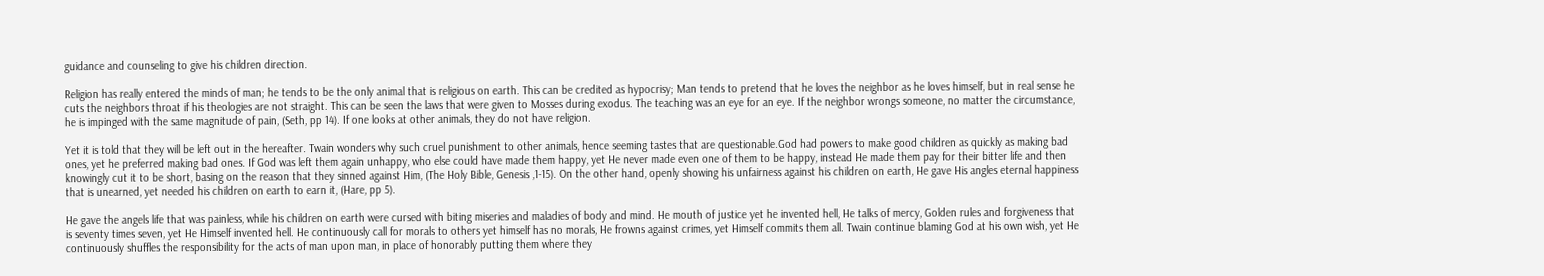guidance and counseling to give his children direction.

Religion has really entered the minds of man; he tends to be the only animal that is religious on earth. This can be credited as hypocrisy; Man tends to pretend that he loves the neighbor as he loves himself, but in real sense he cuts the neighbors throat if his theologies are not straight. This can be seen the laws that were given to Mosses during exodus. The teaching was an eye for an eye. If the neighbor wrongs someone, no matter the circumstance, he is impinged with the same magnitude of pain, (Seth, pp 14). If one looks at other animals, they do not have religion.

Yet it is told that they will be left out in the hereafter. Twain wonders why such cruel punishment to other animals, hence seeming tastes that are questionable.God had powers to make good children as quickly as making bad ones, yet he preferred making bad ones. If God was left them again unhappy, who else could have made them happy, yet He never made even one of them to be happy, instead He made them pay for their bitter life and then knowingly cut it to be short, basing on the reason that they sinned against Him, (The Holy Bible, Genesis ,1-15). On the other hand, openly showing his unfairness against his children on earth, He gave His angles eternal happiness that is unearned, yet needed his children on earth to earn it, (Hare, pp 5).

He gave the angels life that was painless, while his children on earth were cursed with biting miseries and maladies of body and mind. He mouth of justice yet he invented hell, He talks of mercy, Golden rules and forgiveness that is seventy times seven, yet He Himself invented hell. He continuously call for morals to others yet himself has no morals, He frowns against crimes, yet Himself commits them all. Twain continue blaming God at his own wish, yet He continuously shuffles the responsibility for the acts of man upon man, in place of honorably putting them where they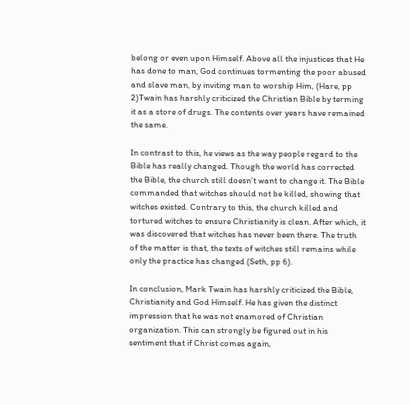belong or even upon Himself. Above all the injustices that He has done to man, God continues tormenting the poor abused and slave man, by inviting man to worship Him, (Hare, pp 2)Twain has harshly criticized the Christian Bible by terming it as a store of drugs. The contents over years have remained the same.

In contrast to this, he views as the way people regard to the Bible has really changed. Though the world has corrected the Bible, the church still doesn’t want to change it. The Bible commanded that witches should not be killed, showing that witches existed. Contrary to this, the church killed and tortured witches to ensure Christianity is clean. After which, it was discovered that witches has never been there. The truth of the matter is that, the texts of witches still remains while only the practice has changed (Seth, pp 6).

In conclusion, Mark Twain has harshly criticized the Bible, Christianity and God Himself. He has given the distinct impression that he was not enamored of Christian organization. This can strongly be figured out in his sentiment that if Christ comes again,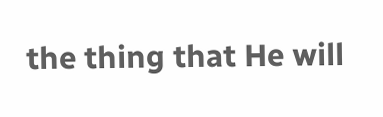the thing that He will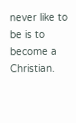never like to be is to become a Christian.